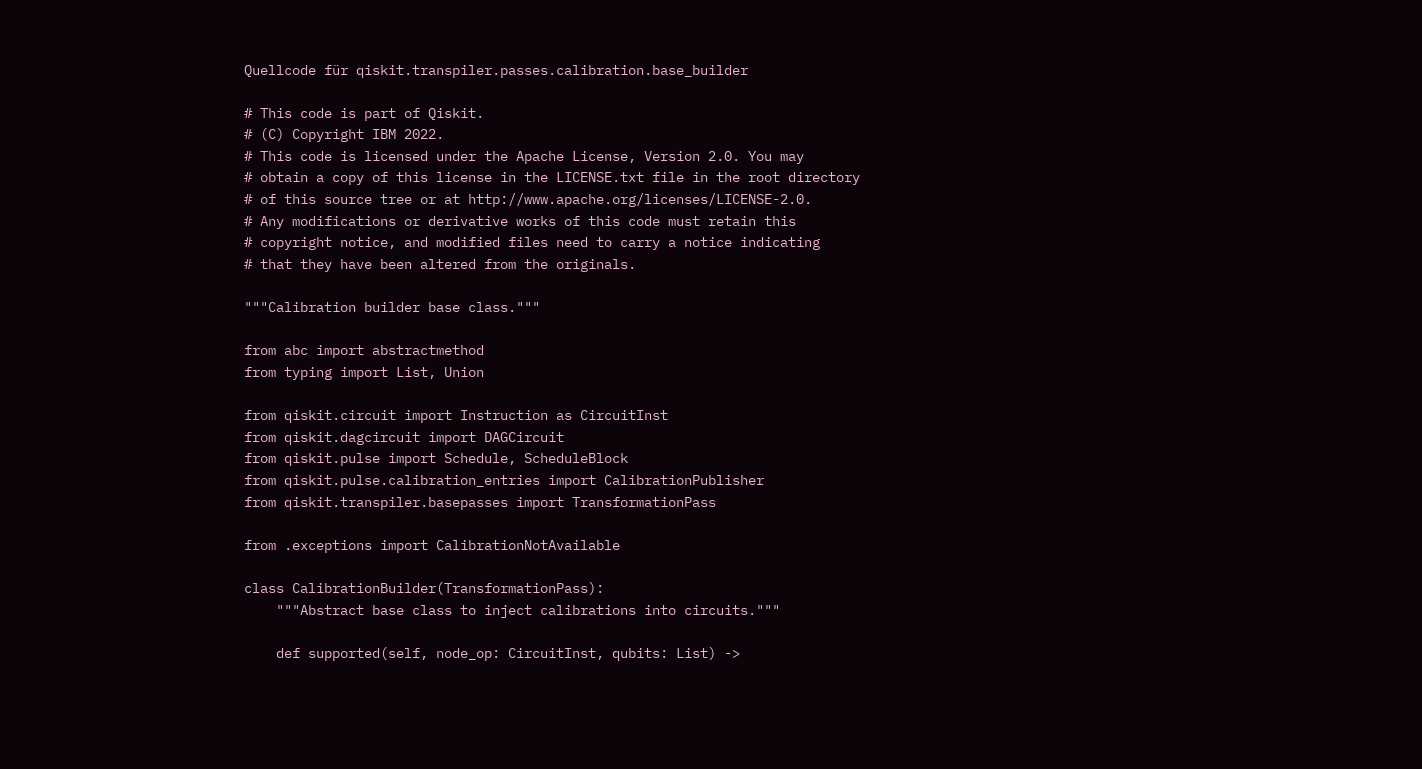Quellcode für qiskit.transpiler.passes.calibration.base_builder

# This code is part of Qiskit.
# (C) Copyright IBM 2022.
# This code is licensed under the Apache License, Version 2.0. You may
# obtain a copy of this license in the LICENSE.txt file in the root directory
# of this source tree or at http://www.apache.org/licenses/LICENSE-2.0.
# Any modifications or derivative works of this code must retain this
# copyright notice, and modified files need to carry a notice indicating
# that they have been altered from the originals.

"""Calibration builder base class."""

from abc import abstractmethod
from typing import List, Union

from qiskit.circuit import Instruction as CircuitInst
from qiskit.dagcircuit import DAGCircuit
from qiskit.pulse import Schedule, ScheduleBlock
from qiskit.pulse.calibration_entries import CalibrationPublisher
from qiskit.transpiler.basepasses import TransformationPass

from .exceptions import CalibrationNotAvailable

class CalibrationBuilder(TransformationPass):
    """Abstract base class to inject calibrations into circuits."""

    def supported(self, node_op: CircuitInst, qubits: List) ->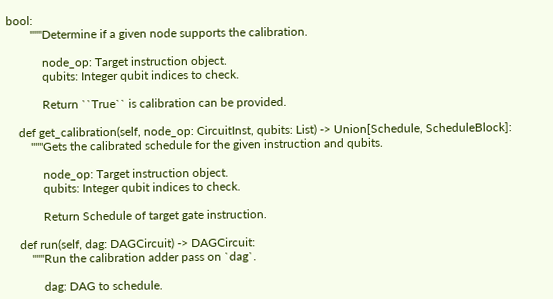bool:
        """Determine if a given node supports the calibration.

            node_op: Target instruction object.
            qubits: Integer qubit indices to check.

            Return ``True`` is calibration can be provided.

    def get_calibration(self, node_op: CircuitInst, qubits: List) -> Union[Schedule, ScheduleBlock]:
        """Gets the calibrated schedule for the given instruction and qubits.

            node_op: Target instruction object.
            qubits: Integer qubit indices to check.

            Return Schedule of target gate instruction.

    def run(self, dag: DAGCircuit) -> DAGCircuit:
        """Run the calibration adder pass on `dag`.

            dag: DAG to schedule.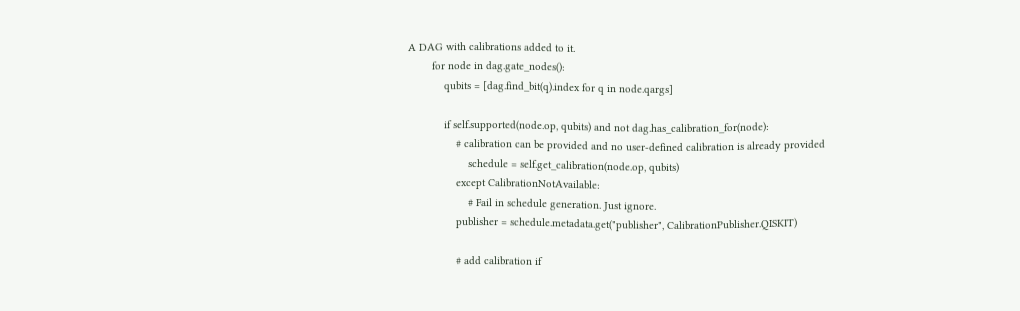A DAG with calibrations added to it.
        for node in dag.gate_nodes():
            qubits = [dag.find_bit(q).index for q in node.qargs]

            if self.supported(node.op, qubits) and not dag.has_calibration_for(node):
                # calibration can be provided and no user-defined calibration is already provided
                    schedule = self.get_calibration(node.op, qubits)
                except CalibrationNotAvailable:
                    # Fail in schedule generation. Just ignore.
                publisher = schedule.metadata.get("publisher", CalibrationPublisher.QISKIT)

                # add calibration if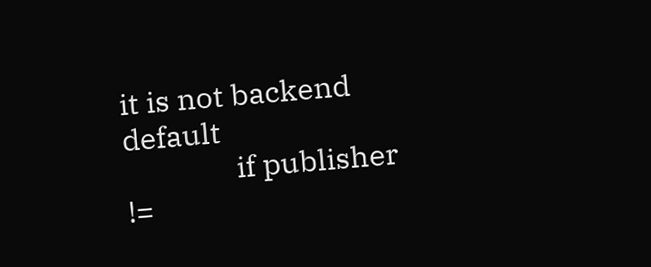it is not backend default
                if publisher !=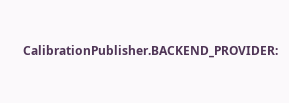CalibrationPublisher.BACKEND_PROVIDER: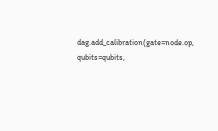dag.add_calibration(gate=node.op, qubits=qubits,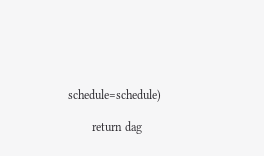schedule=schedule)

        return dag